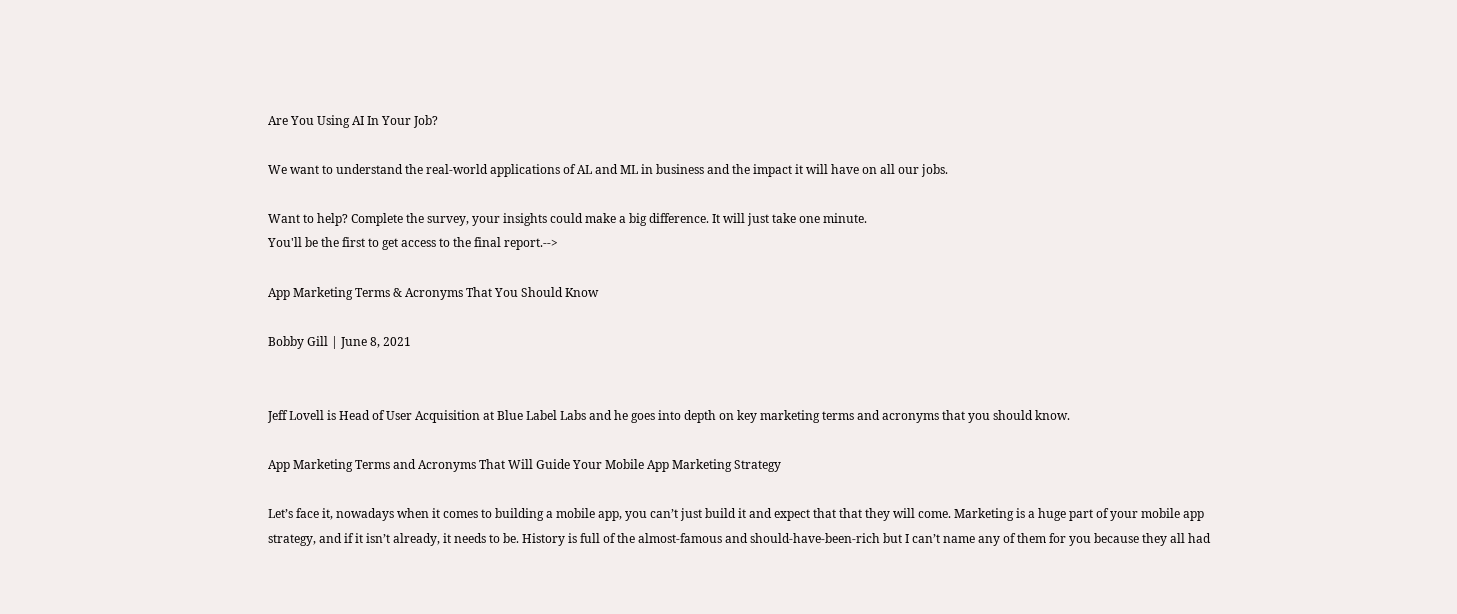Are You Using AI In Your Job?

We want to understand the real-world applications of AL and ML in business and the impact it will have on all our jobs.

Want to help? Complete the survey, your insights could make a big difference. It will just take one minute.
You'll be the first to get access to the final report.-->

App Marketing Terms & Acronyms That You Should Know

Bobby Gill | June 8, 2021


Jeff Lovell is Head of User Acquisition at Blue Label Labs and he goes into depth on key marketing terms and acronyms that you should know.

App Marketing Terms and Acronyms That Will Guide Your Mobile App Marketing Strategy

Let’s face it, nowadays when it comes to building a mobile app, you can’t just build it and expect that that they will come. Marketing is a huge part of your mobile app strategy, and if it isn’t already, it needs to be. History is full of the almost-famous and should-have-been-rich but I can’t name any of them for you because they all had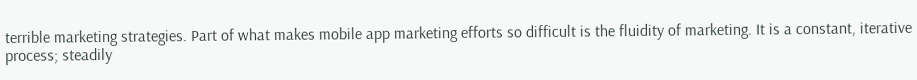terrible marketing strategies. Part of what makes mobile app marketing efforts so difficult is the fluidity of marketing. It is a constant, iterative process; steadily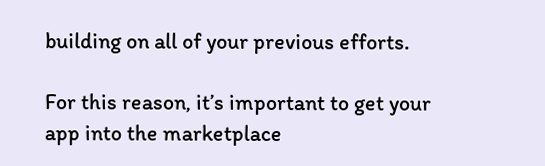building on all of your previous efforts.

For this reason, it’s important to get your app into the marketplace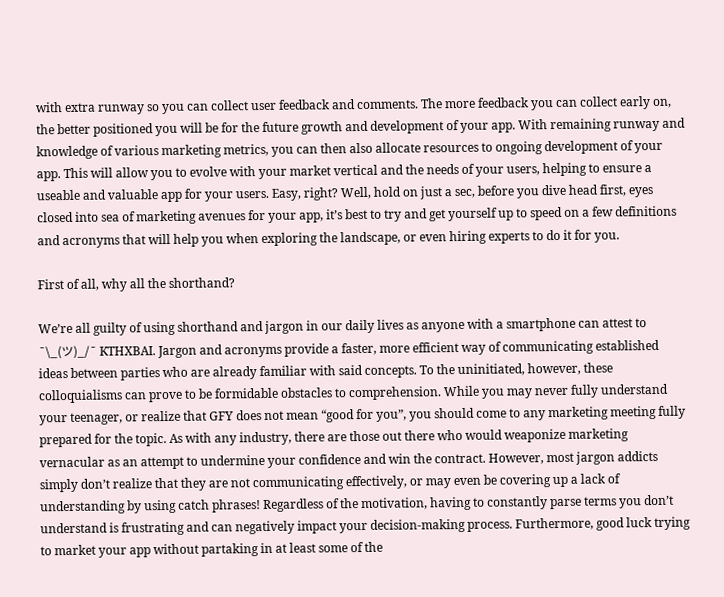with extra runway so you can collect user feedback and comments. The more feedback you can collect early on, the better positioned you will be for the future growth and development of your app. With remaining runway and knowledge of various marketing metrics, you can then also allocate resources to ongoing development of your app. This will allow you to evolve with your market vertical and the needs of your users, helping to ensure a useable and valuable app for your users. Easy, right? Well, hold on just a sec, before you dive head first, eyes closed into sea of marketing avenues for your app, it’s best to try and get yourself up to speed on a few definitions and acronyms that will help you when exploring the landscape, or even hiring experts to do it for you.

First of all, why all the shorthand?

We’re all guilty of using shorthand and jargon in our daily lives as anyone with a smartphone can attest to ¯\_(ツ)_/¯ KTHXBAI. Jargon and acronyms provide a faster, more efficient way of communicating established ideas between parties who are already familiar with said concepts. To the uninitiated, however, these colloquialisms can prove to be formidable obstacles to comprehension. While you may never fully understand your teenager, or realize that GFY does not mean “good for you”, you should come to any marketing meeting fully prepared for the topic. As with any industry, there are those out there who would weaponize marketing vernacular as an attempt to undermine your confidence and win the contract. However, most jargon addicts simply don’t realize that they are not communicating effectively, or may even be covering up a lack of understanding by using catch phrases! Regardless of the motivation, having to constantly parse terms you don’t understand is frustrating and can negatively impact your decision-making process. Furthermore, good luck trying to market your app without partaking in at least some of the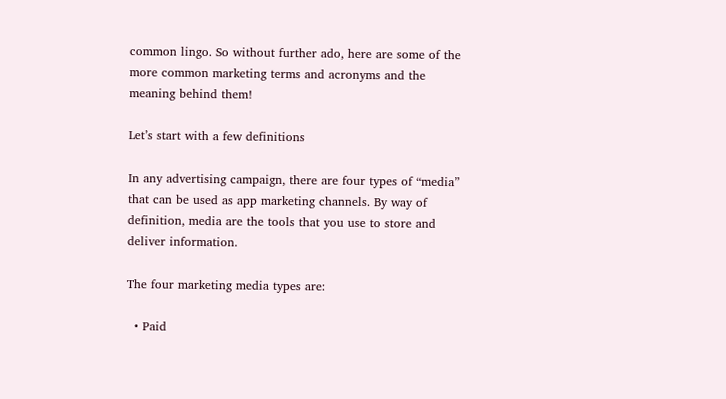common lingo. So without further ado, here are some of the more common marketing terms and acronyms and the meaning behind them!

Let’s start with a few definitions

In any advertising campaign, there are four types of “media” that can be used as app marketing channels. By way of definition, media are the tools that you use to store and deliver information.

The four marketing media types are:

  • Paid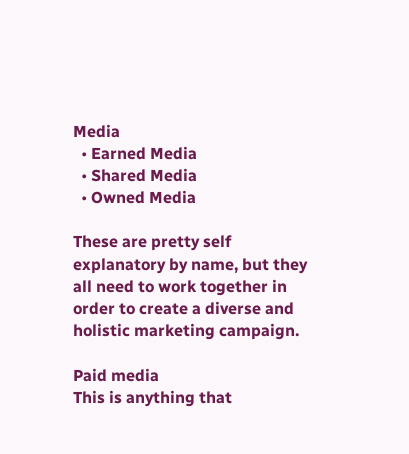Media
  • Earned Media
  • Shared Media
  • Owned Media

These are pretty self explanatory by name, but they all need to work together in order to create a diverse and holistic marketing campaign.

Paid media
This is anything that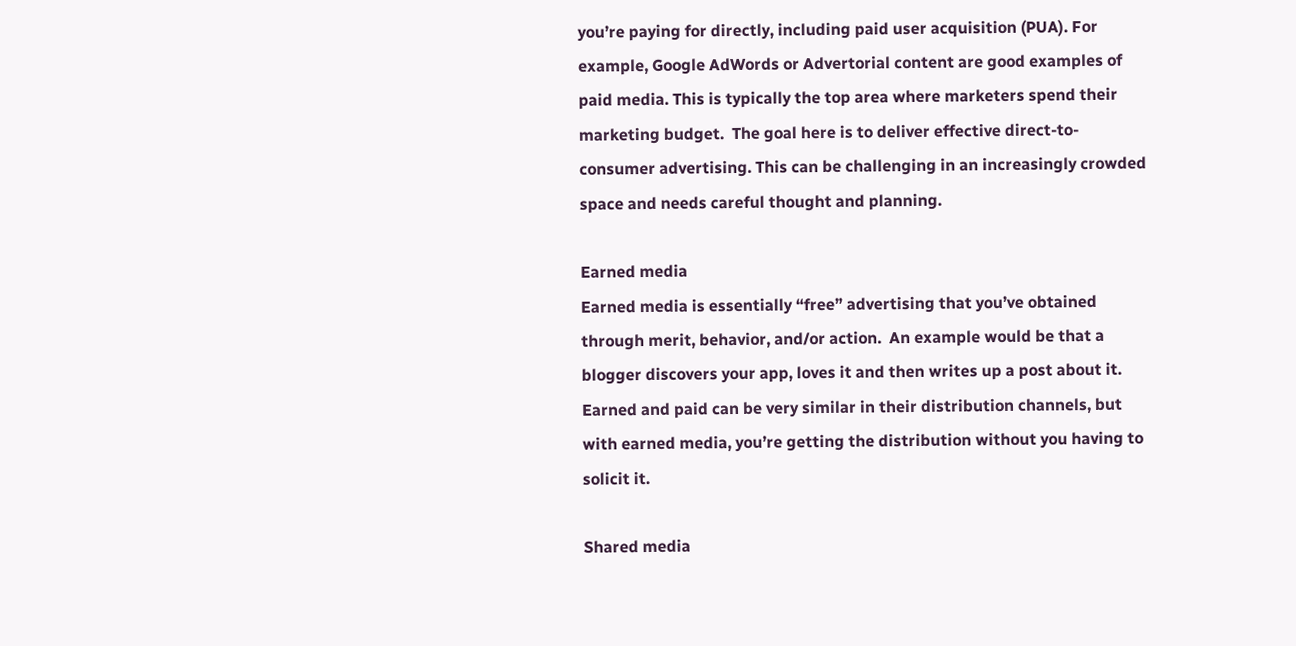you’re paying for directly, including paid user acquisition (PUA). For example, Google AdWords or Advertorial content are good examples of paid media. This is typically the top area where marketers spend their marketing budget.  The goal here is to deliver effective direct-to-consumer advertising. This can be challenging in an increasingly crowded space and needs careful thought and planning.

Earned media
Earned media is essentially “free” advertising that you’ve obtained through merit, behavior, and/or action.  An example would be that a blogger discovers your app, loves it and then writes up a post about it. Earned and paid can be very similar in their distribution channels, but with earned media, you’re getting the distribution without you having to solicit it.

Shared media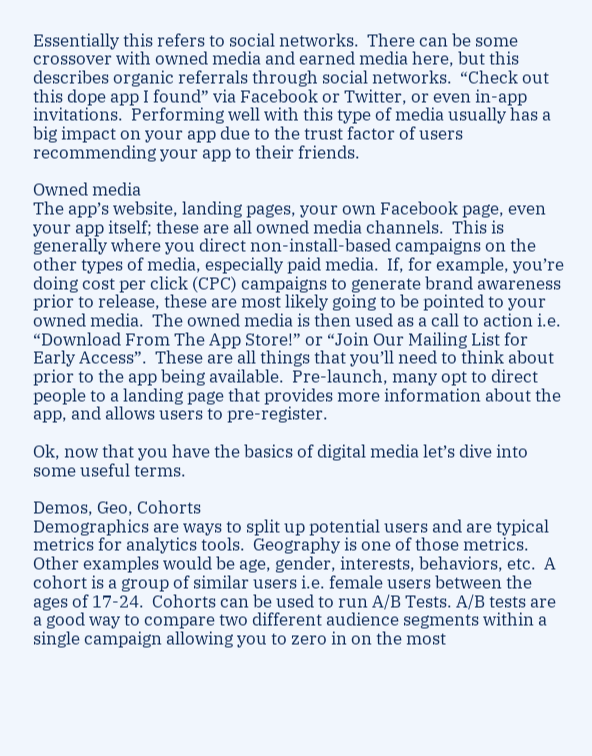Essentially this refers to social networks.  There can be some crossover with owned media and earned media here, but this describes organic referrals through social networks.  “Check out this dope app I found” via Facebook or Twitter, or even in-app invitations.  Performing well with this type of media usually has a big impact on your app due to the trust factor of users recommending your app to their friends.

Owned media
The app’s website, landing pages, your own Facebook page, even your app itself; these are all owned media channels.  This is generally where you direct non-install-based campaigns on the other types of media, especially paid media.  If, for example, you’re doing cost per click (CPC) campaigns to generate brand awareness prior to release, these are most likely going to be pointed to your owned media.  The owned media is then used as a call to action i.e. “Download From The App Store!” or “Join Our Mailing List for Early Access”.  These are all things that you’ll need to think about prior to the app being available.  Pre-launch, many opt to direct people to a landing page that provides more information about the app, and allows users to pre-register.

Ok, now that you have the basics of digital media let’s dive into some useful terms.

Demos, Geo, Cohorts
Demographics are ways to split up potential users and are typical metrics for analytics tools.  Geography is one of those metrics.  Other examples would be age, gender, interests, behaviors, etc.  A cohort is a group of similar users i.e. female users between the ages of 17-24.  Cohorts can be used to run A/B Tests. A/B tests are a good way to compare two different audience segments within a single campaign allowing you to zero in on the most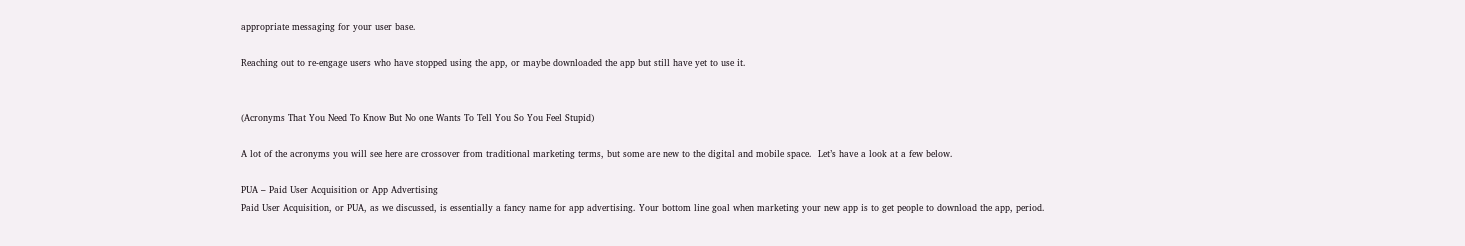appropriate messaging for your user base.

Reaching out to re-engage users who have stopped using the app, or maybe downloaded the app but still have yet to use it.


(Acronyms That You Need To Know But No one Wants To Tell You So You Feel Stupid)

A lot of the acronyms you will see here are crossover from traditional marketing terms, but some are new to the digital and mobile space.  Let’s have a look at a few below.

PUA – Paid User Acquisition or App Advertising
Paid User Acquisition, or PUA, as we discussed, is essentially a fancy name for app advertising. Your bottom line goal when marketing your new app is to get people to download the app, period.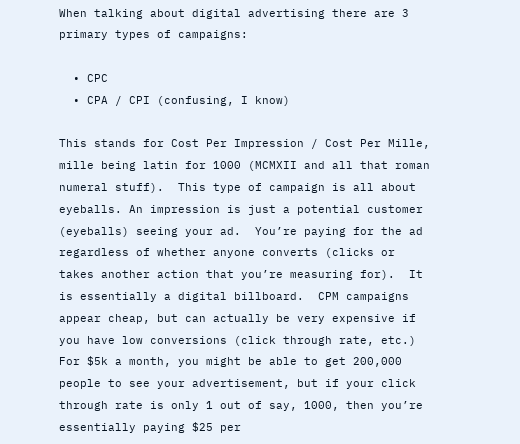When talking about digital advertising there are 3 primary types of campaigns:

  • CPC
  • CPA / CPI (confusing, I know)

This stands for Cost Per Impression / Cost Per Mille, mille being latin for 1000 (MCMXII and all that roman numeral stuff).  This type of campaign is all about eyeballs. An impression is just a potential customer (eyeballs) seeing your ad.  You’re paying for the ad regardless of whether anyone converts (clicks or takes another action that you’re measuring for).  It is essentially a digital billboard.  CPM campaigns appear cheap, but can actually be very expensive if you have low conversions (click through rate, etc.) For $5k a month, you might be able to get 200,000 people to see your advertisement, but if your click through rate is only 1 out of say, 1000, then you’re essentially paying $25 per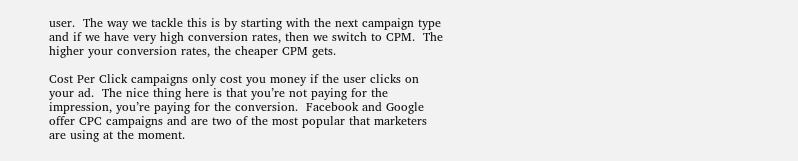user.  The way we tackle this is by starting with the next campaign type and if we have very high conversion rates, then we switch to CPM.  The higher your conversion rates, the cheaper CPM gets.

Cost Per Click campaigns only cost you money if the user clicks on your ad.  The nice thing here is that you’re not paying for the impression, you’re paying for the conversion.  Facebook and Google offer CPC campaigns and are two of the most popular that marketers are using at the moment.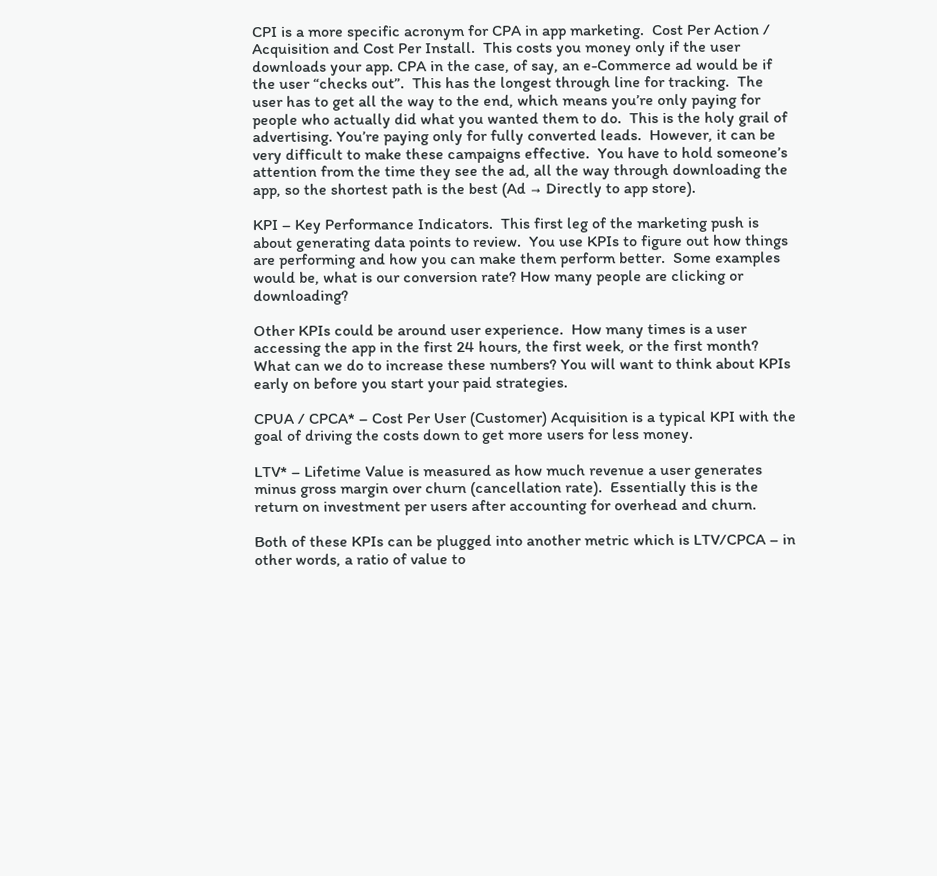CPI is a more specific acronym for CPA in app marketing.  Cost Per Action / Acquisition and Cost Per Install.  This costs you money only if the user downloads your app. CPA in the case, of say, an e-Commerce ad would be if the user “checks out”.  This has the longest through line for tracking.  The user has to get all the way to the end, which means you’re only paying for people who actually did what you wanted them to do.  This is the holy grail of advertising. You’re paying only for fully converted leads.  However, it can be very difficult to make these campaigns effective.  You have to hold someone’s attention from the time they see the ad, all the way through downloading the app, so the shortest path is the best (Ad → Directly to app store).

KPI – Key Performance Indicators.  This first leg of the marketing push is about generating data points to review.  You use KPIs to figure out how things are performing and how you can make them perform better.  Some examples would be, what is our conversion rate? How many people are clicking or downloading?

Other KPIs could be around user experience.  How many times is a user accessing the app in the first 24 hours, the first week, or the first month?  What can we do to increase these numbers? You will want to think about KPIs early on before you start your paid strategies.

CPUA / CPCA* – Cost Per User (Customer) Acquisition is a typical KPI with the goal of driving the costs down to get more users for less money.

LTV* – Lifetime Value is measured as how much revenue a user generates minus gross margin over churn (cancellation rate).  Essentially this is the return on investment per users after accounting for overhead and churn.

Both of these KPIs can be plugged into another metric which is LTV/CPCA – in other words, a ratio of value to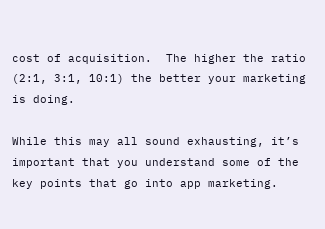cost of acquisition.  The higher the ratio (2:1, 3:1, 10:1) the better your marketing is doing.

While this may all sound exhausting, it’s important that you understand some of the key points that go into app marketing.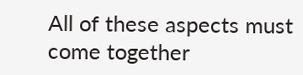All of these aspects must come together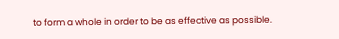to form a whole in order to be as effective as possible.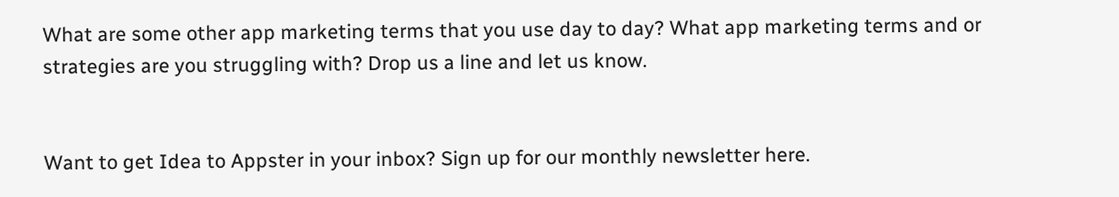What are some other app marketing terms that you use day to day? What app marketing terms and or strategies are you struggling with? Drop us a line and let us know.


Want to get Idea to Appster in your inbox? Sign up for our monthly newsletter here.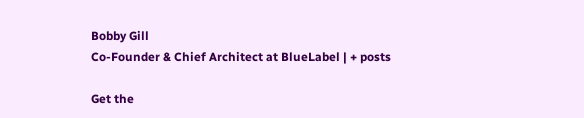Bobby Gill
Co-Founder & Chief Architect at BlueLabel | + posts

Get the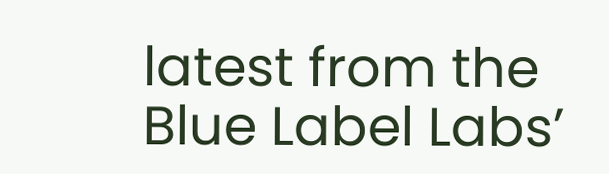latest from the Blue Label Labs’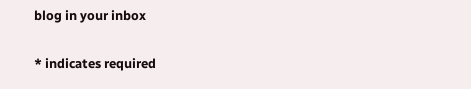blog in your inbox


* indicates required